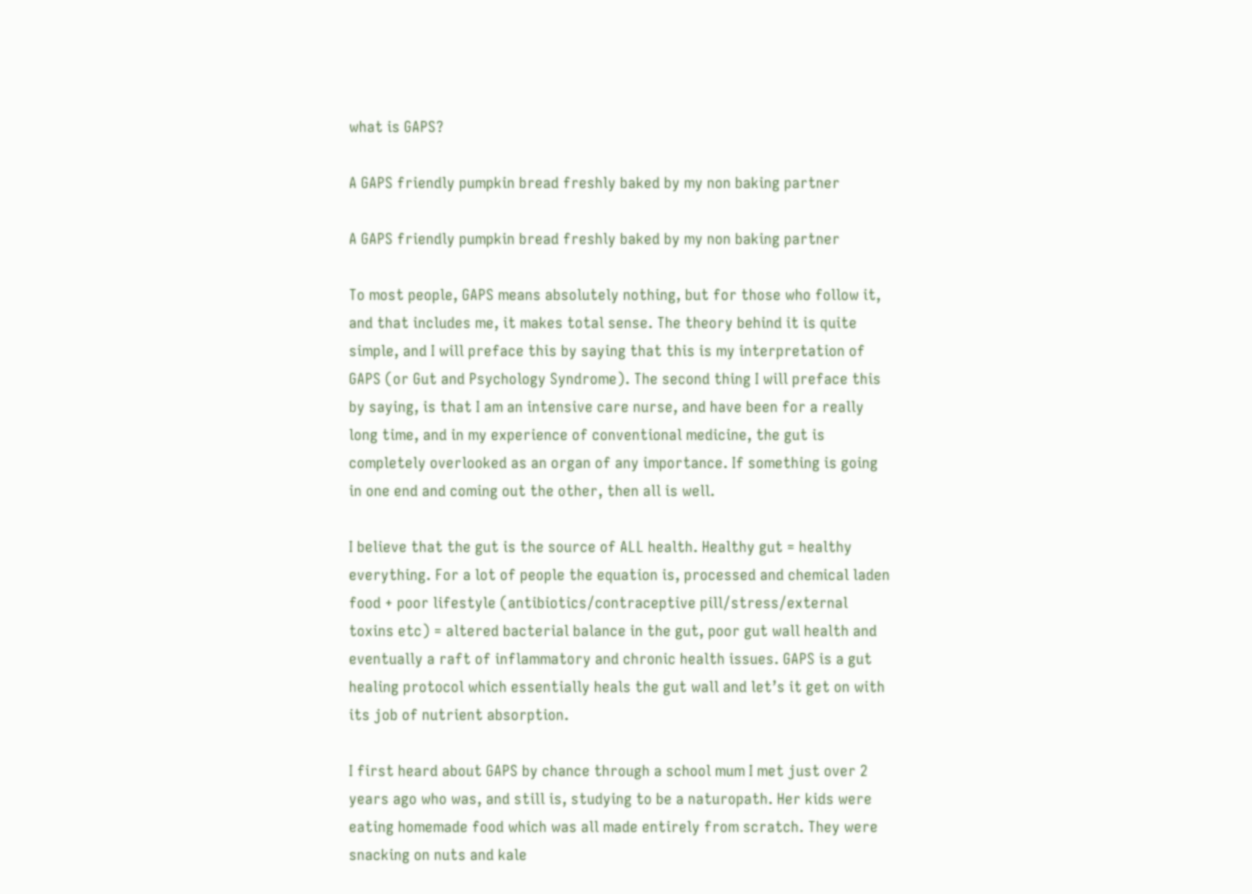what is GAPS?

A GAPS friendly pumpkin bread freshly baked by my non baking partner

A GAPS friendly pumpkin bread freshly baked by my non baking partner

To most people, GAPS means absolutely nothing, but for those who follow it, and that includes me, it makes total sense. The theory behind it is quite simple, and I will preface this by saying that this is my interpretation of GAPS (or Gut and Psychology Syndrome). The second thing I will preface this by saying, is that I am an intensive care nurse, and have been for a really long time, and in my experience of conventional medicine, the gut is completely overlooked as an organ of any importance. If something is going in one end and coming out the other, then all is well.

I believe that the gut is the source of ALL health. Healthy gut = healthy everything. For a lot of people the equation is, processed and chemical laden food + poor lifestyle (antibiotics/contraceptive pill/stress/external toxins etc) = altered bacterial balance in the gut, poor gut wall health and eventually a raft of inflammatory and chronic health issues. GAPS is a gut healing protocol which essentially heals the gut wall and let’s it get on with its job of nutrient absorption.

I first heard about GAPS by chance through a school mum I met just over 2 years ago who was, and still is, studying to be a naturopath. Her kids were eating homemade food which was all made entirely from scratch. They were snacking on nuts and kale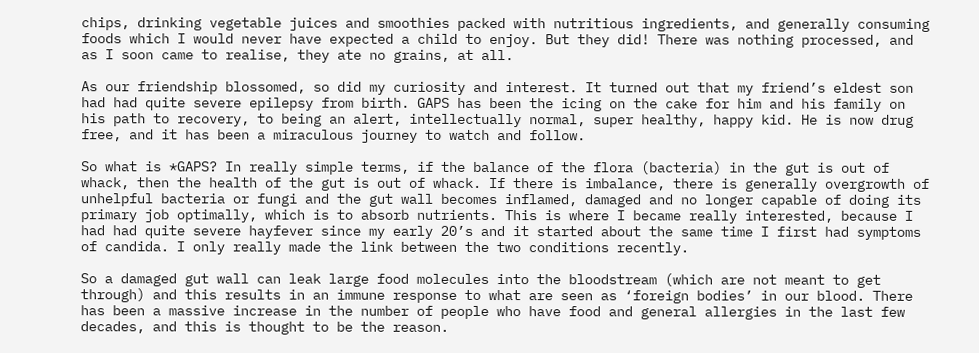chips, drinking vegetable juices and smoothies packed with nutritious ingredients, and generally consuming foods which I would never have expected a child to enjoy. But they did! There was nothing processed, and as I soon came to realise, they ate no grains, at all.

As our friendship blossomed, so did my curiosity and interest. It turned out that my friend’s eldest son had had quite severe epilepsy from birth. GAPS has been the icing on the cake for him and his family on his path to recovery, to being an alert, intellectually normal, super healthy, happy kid. He is now drug free, and it has been a miraculous journey to watch and follow.

So what is *GAPS? In really simple terms, if the balance of the flora (bacteria) in the gut is out of whack, then the health of the gut is out of whack. If there is imbalance, there is generally overgrowth of unhelpful bacteria or fungi and the gut wall becomes inflamed, damaged and no longer capable of doing its primary job optimally, which is to absorb nutrients. This is where I became really interested, because I had had quite severe hayfever since my early 20’s and it started about the same time I first had symptoms of candida. I only really made the link between the two conditions recently.

So a damaged gut wall can leak large food molecules into the bloodstream (which are not meant to get through) and this results in an immune response to what are seen as ‘foreign bodies’ in our blood. There has been a massive increase in the number of people who have food and general allergies in the last few decades, and this is thought to be the reason.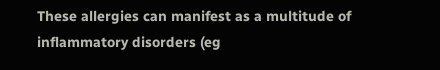These allergies can manifest as a multitude of inflammatory disorders (eg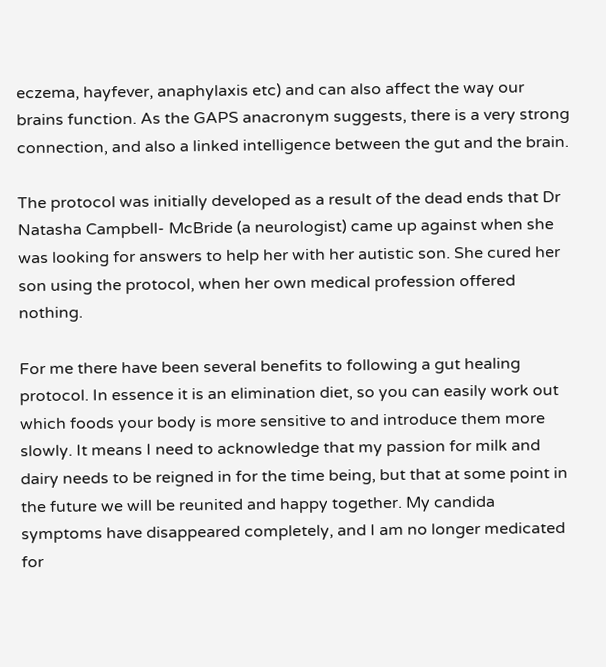eczema, hayfever, anaphylaxis etc) and can also affect the way our brains function. As the GAPS anacronym suggests, there is a very strong connection, and also a linked intelligence between the gut and the brain.

The protocol was initially developed as a result of the dead ends that Dr Natasha Campbell- McBride (a neurologist) came up against when she was looking for answers to help her with her autistic son. She cured her son using the protocol, when her own medical profession offered nothing.

For me there have been several benefits to following a gut healing protocol. In essence it is an elimination diet, so you can easily work out which foods your body is more sensitive to and introduce them more slowly. It means I need to acknowledge that my passion for milk and dairy needs to be reigned in for the time being, but that at some point in the future we will be reunited and happy together. My candida symptoms have disappeared completely, and I am no longer medicated for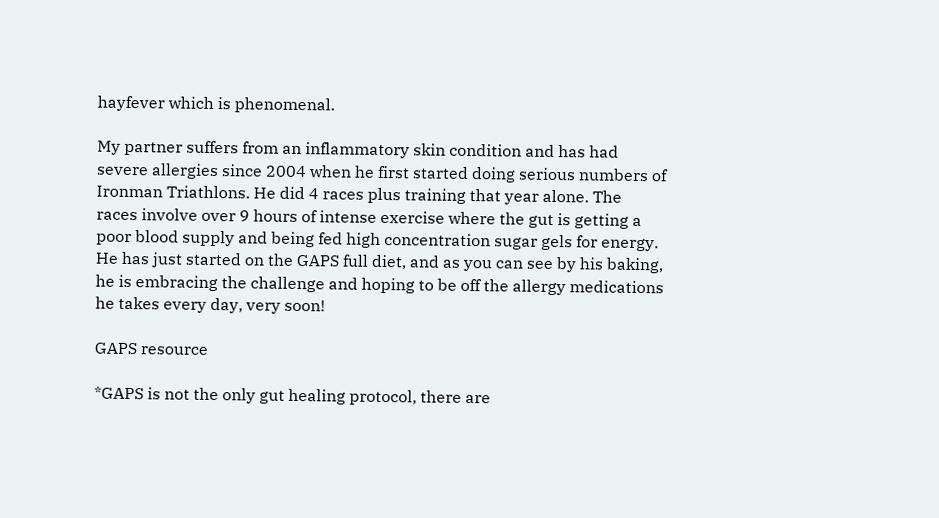hayfever which is phenomenal.

My partner suffers from an inflammatory skin condition and has had severe allergies since 2004 when he first started doing serious numbers of Ironman Triathlons. He did 4 races plus training that year alone. The races involve over 9 hours of intense exercise where the gut is getting a poor blood supply and being fed high concentration sugar gels for energy. He has just started on the GAPS full diet, and as you can see by his baking, he is embracing the challenge and hoping to be off the allergy medications he takes every day, very soon!

GAPS resource

*GAPS is not the only gut healing protocol, there are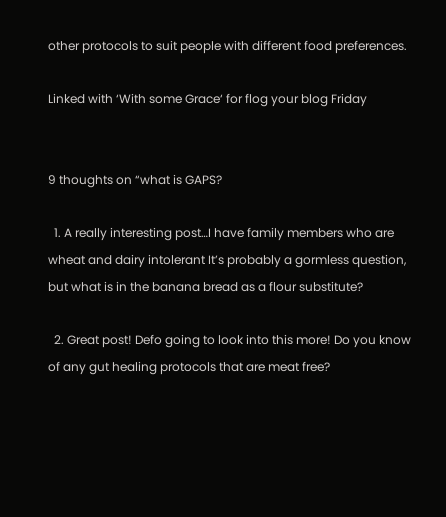other protocols to suit people with different food preferences.

Linked with ‘With some Grace‘ for flog your blog Friday


9 thoughts on “what is GAPS?

  1. A really interesting post…I have family members who are wheat and dairy intolerant It’s probably a gormless question, but what is in the banana bread as a flour substitute?

  2. Great post! Defo going to look into this more! Do you know of any gut healing protocols that are meat free?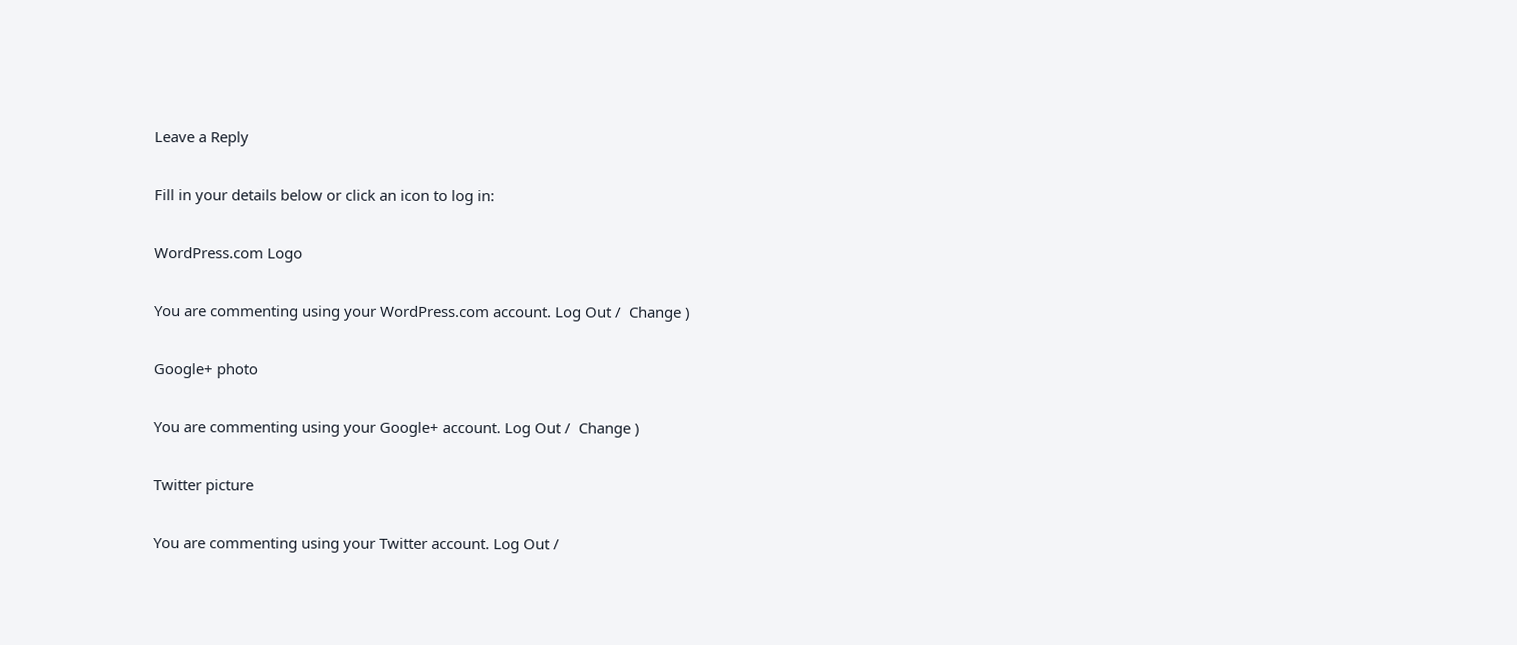Leave a Reply

Fill in your details below or click an icon to log in:

WordPress.com Logo

You are commenting using your WordPress.com account. Log Out /  Change )

Google+ photo

You are commenting using your Google+ account. Log Out /  Change )

Twitter picture

You are commenting using your Twitter account. Log Out /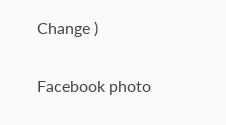Change )

Facebook photo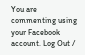You are commenting using your Facebook account. Log Out /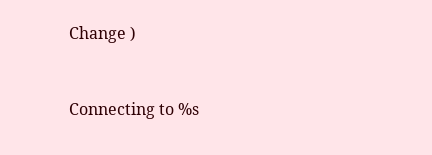Change )


Connecting to %s